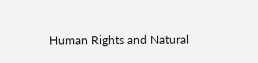Human Rights and Natural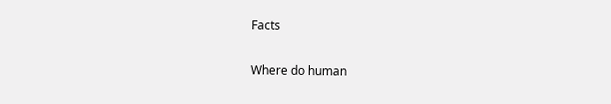Facts

Where do human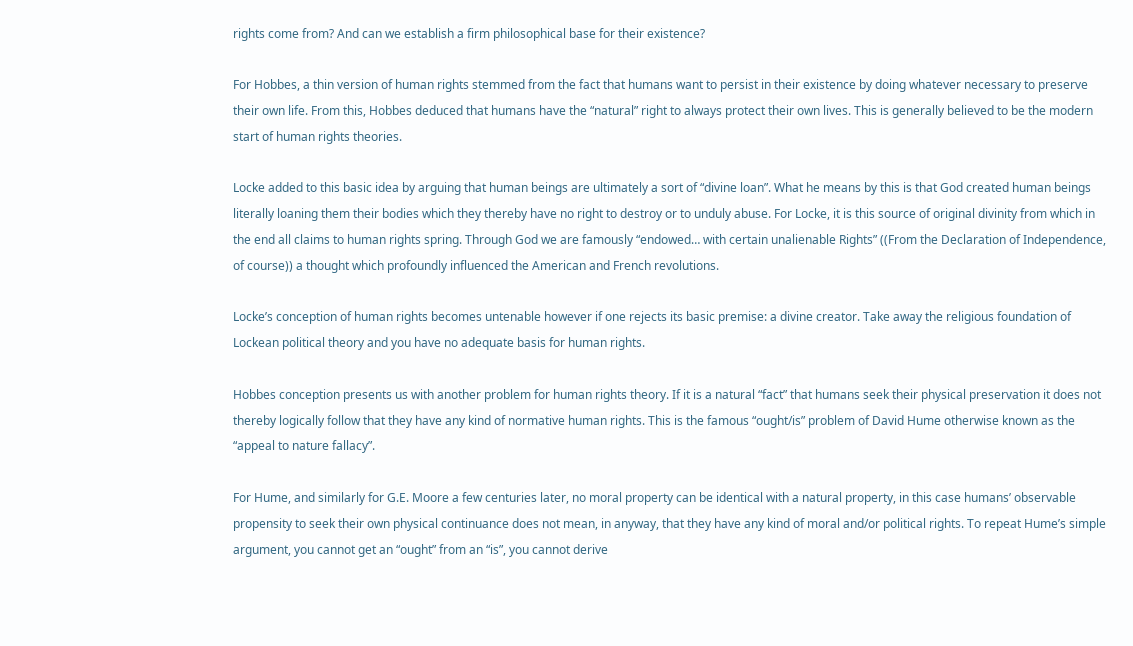rights come from? And can we establish a firm philosophical base for their existence?

For Hobbes, a thin version of human rights stemmed from the fact that humans want to persist in their existence by doing whatever necessary to preserve their own life. From this, Hobbes deduced that humans have the “natural” right to always protect their own lives. This is generally believed to be the modern start of human rights theories.

Locke added to this basic idea by arguing that human beings are ultimately a sort of “divine loan”. What he means by this is that God created human beings literally loaning them their bodies which they thereby have no right to destroy or to unduly abuse. For Locke, it is this source of original divinity from which in the end all claims to human rights spring. Through God we are famously “endowed… with certain unalienable Rights” ((From the Declaration of Independence, of course)) a thought which profoundly influenced the American and French revolutions.

Locke’s conception of human rights becomes untenable however if one rejects its basic premise: a divine creator. Take away the religious foundation of Lockean political theory and you have no adequate basis for human rights.

Hobbes conception presents us with another problem for human rights theory. If it is a natural “fact” that humans seek their physical preservation it does not thereby logically follow that they have any kind of normative human rights. This is the famous “ought/is” problem of David Hume otherwise known as the “appeal to nature fallacy”.

For Hume, and similarly for G.E. Moore a few centuries later, no moral property can be identical with a natural property, in this case humans’ observable propensity to seek their own physical continuance does not mean, in anyway, that they have any kind of moral and/or political rights. To repeat Hume’s simple argument, you cannot get an “ought” from an “is”, you cannot derive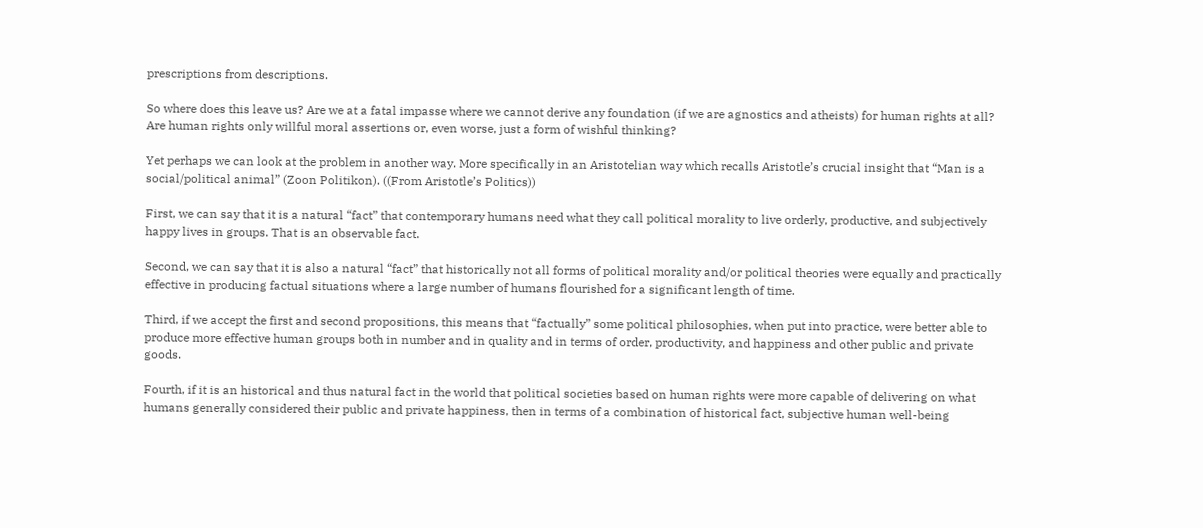prescriptions from descriptions.

So where does this leave us? Are we at a fatal impasse where we cannot derive any foundation (if we are agnostics and atheists) for human rights at all? Are human rights only willful moral assertions or, even worse, just a form of wishful thinking?

Yet perhaps we can look at the problem in another way. More specifically in an Aristotelian way which recalls Aristotle’s crucial insight that “Man is a social/political animal” (Zoon Politikon). ((From Aristotle’s Politics))

First, we can say that it is a natural “fact” that contemporary humans need what they call political morality to live orderly, productive, and subjectively happy lives in groups. That is an observable fact.

Second, we can say that it is also a natural “fact” that historically not all forms of political morality and/or political theories were equally and practically effective in producing factual situations where a large number of humans flourished for a significant length of time.

Third, if we accept the first and second propositions, this means that “factually” some political philosophies, when put into practice, were better able to produce more effective human groups both in number and in quality and in terms of order, productivity, and happiness and other public and private goods.

Fourth, if it is an historical and thus natural fact in the world that political societies based on human rights were more capable of delivering on what humans generally considered their public and private happiness, then in terms of a combination of historical fact, subjective human well-being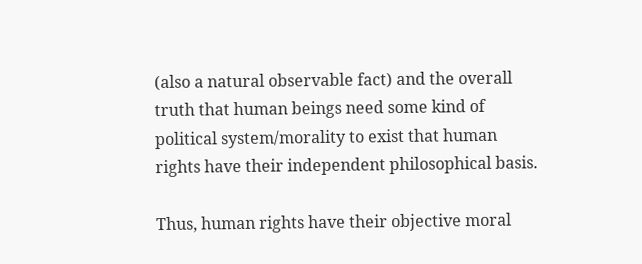(also a natural observable fact) and the overall truth that human beings need some kind of political system/morality to exist that human rights have their independent philosophical basis.

Thus, human rights have their objective moral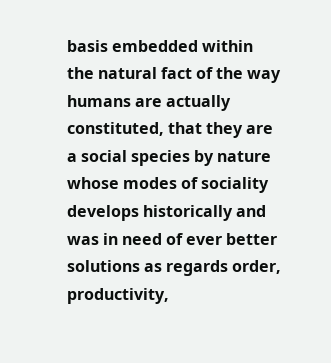basis embedded within the natural fact of the way humans are actually constituted, that they are a social species by nature whose modes of sociality develops historically and was in need of ever better solutions as regards order, productivity,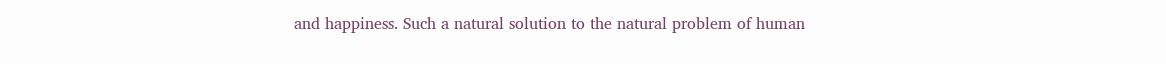and happiness. Such a natural solution to the natural problem of human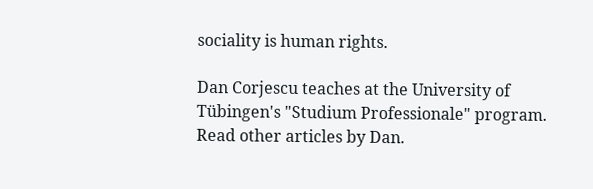sociality is human rights.

Dan Corjescu teaches at the University of Tübingen's "Studium Professionale" program. Read other articles by Dan.